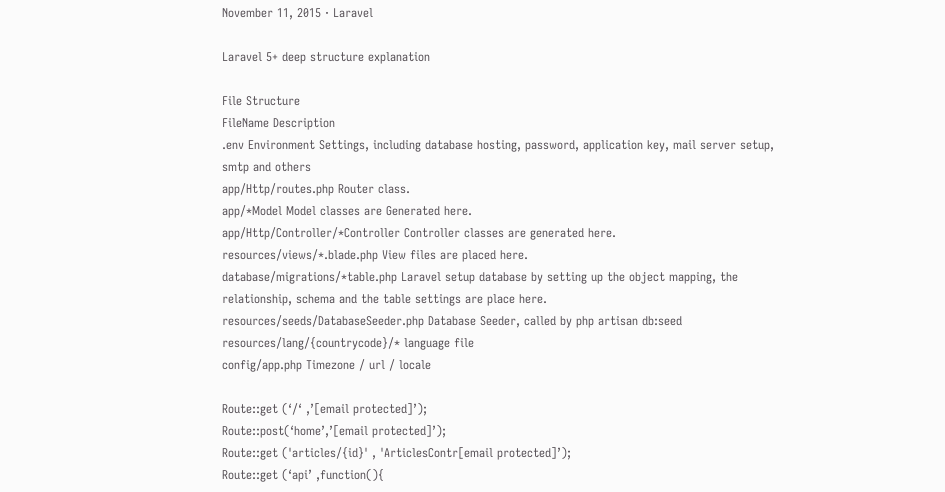November 11, 2015 · Laravel

Laravel 5+ deep structure explanation

File Structure
FileName Description
.env Environment Settings, including database hosting, password, application key, mail server setup, smtp and others
app/Http/routes.php Router class.
app/*Model Model classes are Generated here.
app/Http/Controller/*Controller Controller classes are generated here.
resources/views/*.blade.php View files are placed here.
database/migrations/*table.php Laravel setup database by setting up the object mapping, the relationship, schema and the table settings are place here.
resources/seeds/DatabaseSeeder.php Database Seeder, called by php artisan db:seed
resources/lang/{countrycode}/* language file
config/app.php Timezone / url / locale

Route::get (‘/‘ ,’[email protected]’);
Route::post(‘home’,’[email protected]’);
Route::get ('articles/{id}' , 'ArticlesContr[email protected]’);
Route::get (‘api’ ,function(){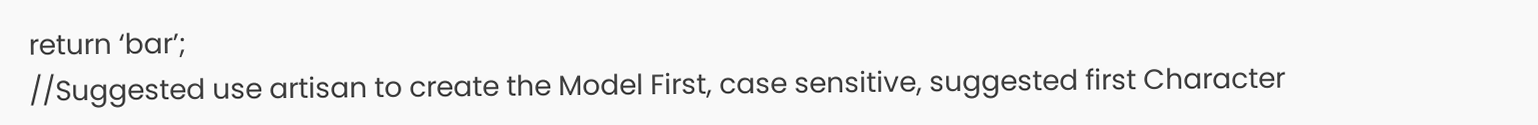return ‘bar’;
//Suggested use artisan to create the Model First, case sensitive, suggested first Character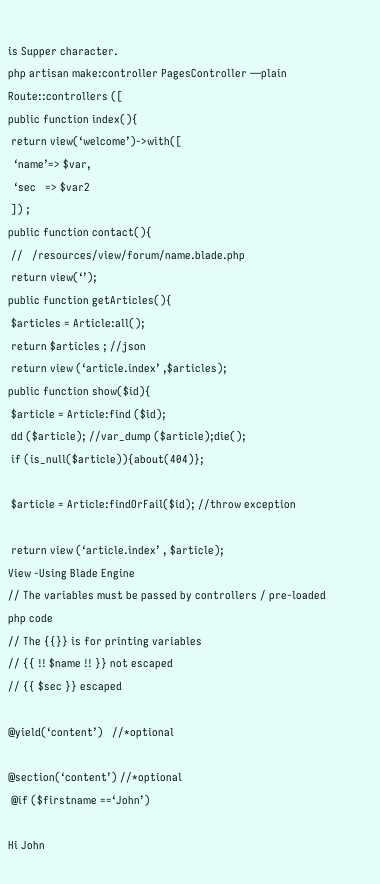is Supper character.
php artisan make:controller PagesController —plain
Route::controllers ([
public function index(){
 return view(‘welcome’)->with([
  ‘name’=> $var,
  ‘sec   => $var2
 ]) ;
public function contact(){
 //   /resources/view/forum/name.blade.php
 return view(‘’);
public function getArticles(){
 $articles = Article:all();
 return $articles ; //json
 return view (‘article.index’ ,$articles);
public function show($id){
 $article = Article:find ($id);
 dd ($article); //var_dump ($article);die();
 if (is_null($article)){about(404)};

 $article = Article:findOrFail($id); //throw exception

 return view (‘article.index’ , $article);
View -Using Blade Engine
// The variables must be passed by controllers / pre-loaded php code
// The {{}} is for printing variables
// {{ !! $name !! }} not escaped
// {{ $sec }} escaped

@yield(‘content’)   //*optional

@section(‘content’) //*optional
 @if ($firstname ==‘John’)

Hi John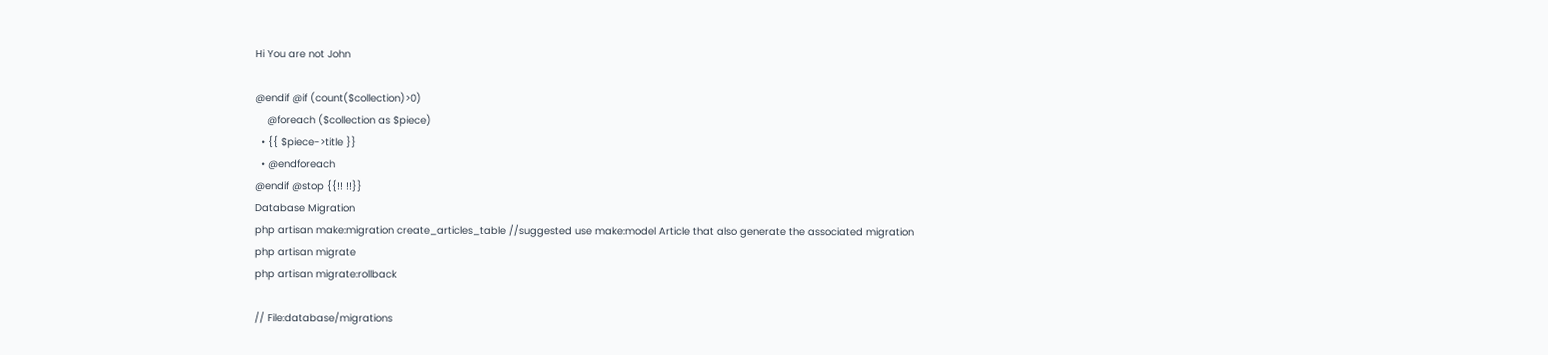Hi You are not John

@endif @if (count($collection)>0)
    @foreach ($collection as $piece)
  • {{ $piece->title }}
  • @endforeach
@endif @stop {{!! !!}}
Database Migration
php artisan make:migration create_articles_table //suggested use make:model Article that also generate the associated migration
php artisan migrate
php artisan migrate:rollback

// File:database/migrations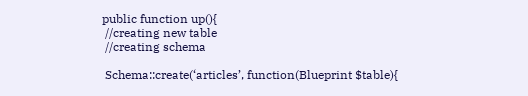public function up(){
 //creating new table
 //creating schema

 Schema::create(‘articles’, function(Blueprint $table){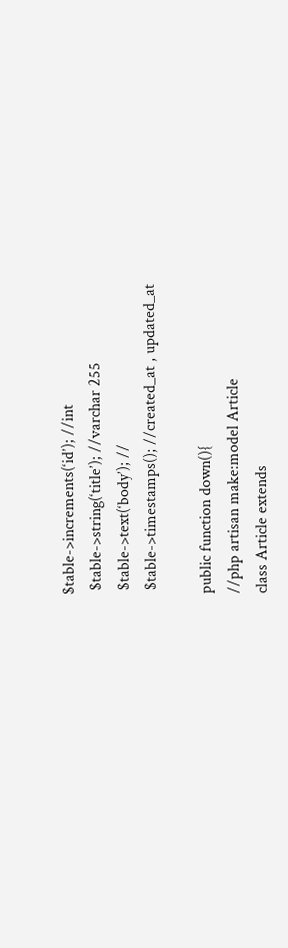$table->increments(‘id’); //int
 $table->string(‘title’); //varchar 255
 $table->text(‘body’); //
 $table->timestamps(); //created_at , updated_at

public function down(){
//php artisan make:model Article
class Article extends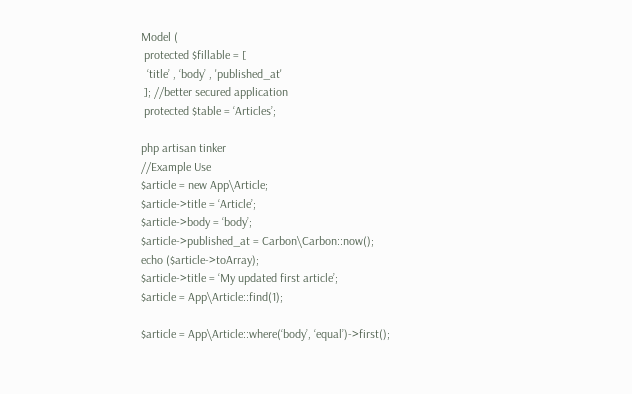Model (
 protected $fillable = [
  ‘title’ , ‘body’ , 'published_at'
 ]; //better secured application
 protected $table = ‘Articles’;

php artisan tinker
//Example Use
$article = new App\Article;
$article->title = ‘Article’;
$article->body = ‘body’;
$article->published_at = Carbon\Carbon::now();
echo ($article->toArray);
$article->title = ‘My updated first article’;
$article = App\Article::find(1);

$article = App\Article::where(‘body’, ‘equal’)->first();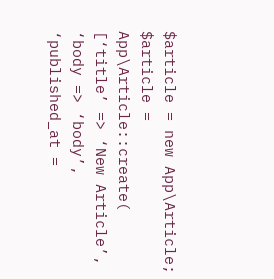$article = new App\Article;
$article = App\Article::create(
[‘title’ => ‘New Article’,
‘body => ‘body’,
‘published_at =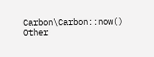Carbon\Carbon::now()
Other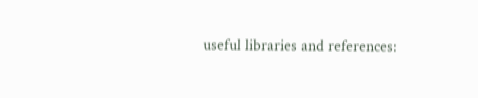useful libraries and references: